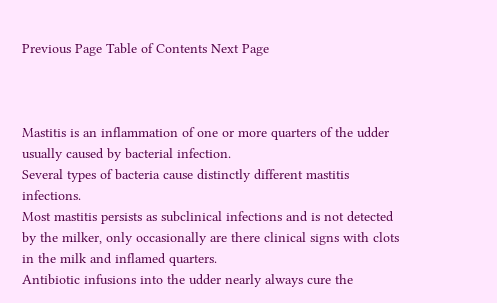Previous Page Table of Contents Next Page



Mastitis is an inflammation of one or more quarters of the udder usually caused by bacterial infection.
Several types of bacteria cause distinctly different mastitis infections.
Most mastitis persists as subclinical infections and is not detected by the milker, only occasionally are there clinical signs with clots in the milk and inflamed quarters.
Antibiotic infusions into the udder nearly always cure the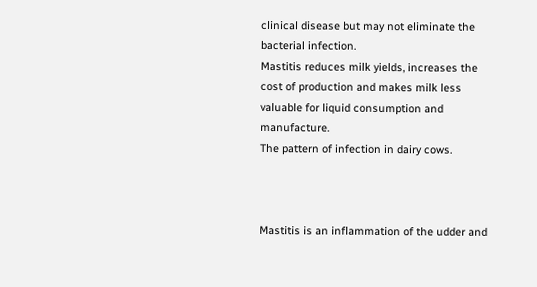clinical disease but may not eliminate the bacterial infection.
Mastitis reduces milk yields, increases the cost of production and makes milk less valuable for liquid consumption and manufacture.
The pattern of infection in dairy cows.



Mastitis is an inflammation of the udder and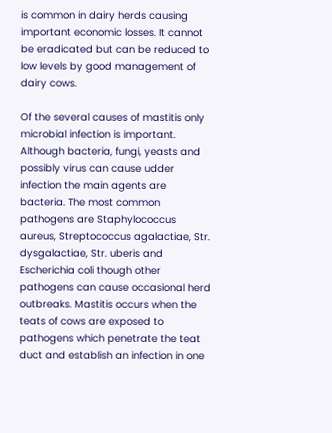is common in dairy herds causing important economic losses. It cannot be eradicated but can be reduced to low levels by good management of dairy cows.

Of the several causes of mastitis only microbial infection is important. Although bacteria, fungi, yeasts and possibly virus can cause udder infection the main agents are bacteria. The most common pathogens are Staphylococcus aureus, Streptococcus agalactiae, Str. dysgalactiae, Str. uberis and Escherichia coli though other pathogens can cause occasional herd outbreaks. Mastitis occurs when the teats of cows are exposed to pathogens which penetrate the teat duct and establish an infection in one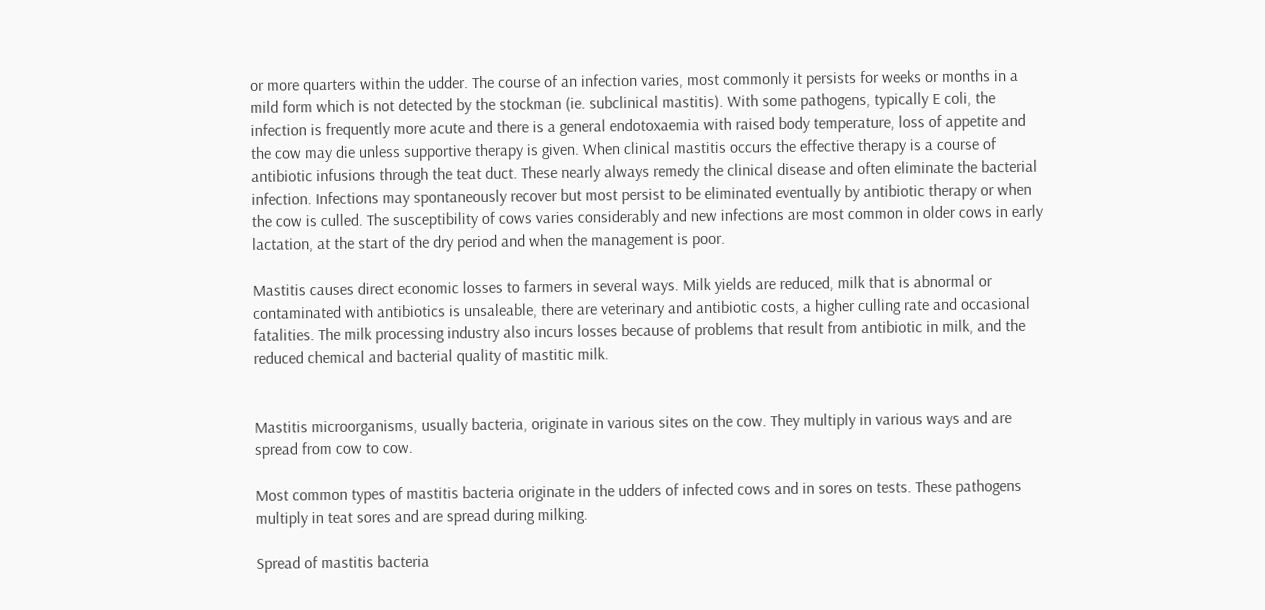or more quarters within the udder. The course of an infection varies, most commonly it persists for weeks or months in a mild form which is not detected by the stockman (ie. subclinical mastitis). With some pathogens, typically E coli, the infection is frequently more acute and there is a general endotoxaemia with raised body temperature, loss of appetite and the cow may die unless supportive therapy is given. When clinical mastitis occurs the effective therapy is a course of antibiotic infusions through the teat duct. These nearly always remedy the clinical disease and often eliminate the bacterial infection. Infections may spontaneously recover but most persist to be eliminated eventually by antibiotic therapy or when the cow is culled. The susceptibility of cows varies considerably and new infections are most common in older cows in early lactation, at the start of the dry period and when the management is poor.

Mastitis causes direct economic losses to farmers in several ways. Milk yields are reduced, milk that is abnormal or contaminated with antibiotics is unsaleable, there are veterinary and antibiotic costs, a higher culling rate and occasional fatalities. The milk processing industry also incurs losses because of problems that result from antibiotic in milk, and the reduced chemical and bacterial quality of mastitic milk.


Mastitis microorganisms, usually bacteria, originate in various sites on the cow. They multiply in various ways and are spread from cow to cow.

Most common types of mastitis bacteria originate in the udders of infected cows and in sores on tests. These pathogens multiply in teat sores and are spread during milking.

Spread of mastitis bacteria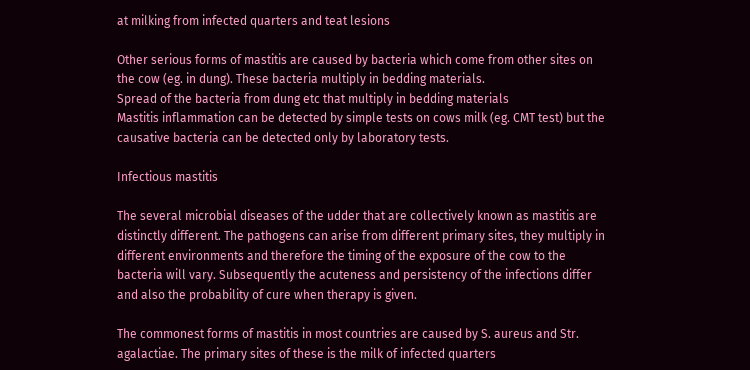at milking from infected quarters and teat lesions

Other serious forms of mastitis are caused by bacteria which come from other sites on the cow (eg. in dung). These bacteria multiply in bedding materials.
Spread of the bacteria from dung etc that multiply in bedding materials
Mastitis inflammation can be detected by simple tests on cows milk (eg. CMT test) but the causative bacteria can be detected only by laboratory tests.

Infectious mastitis

The several microbial diseases of the udder that are collectively known as mastitis are distinctly different. The pathogens can arise from different primary sites, they multiply in different environments and therefore the timing of the exposure of the cow to the bacteria will vary. Subsequently the acuteness and persistency of the infections differ and also the probability of cure when therapy is given.

The commonest forms of mastitis in most countries are caused by S. aureus and Str. agalactiae. The primary sites of these is the milk of infected quarters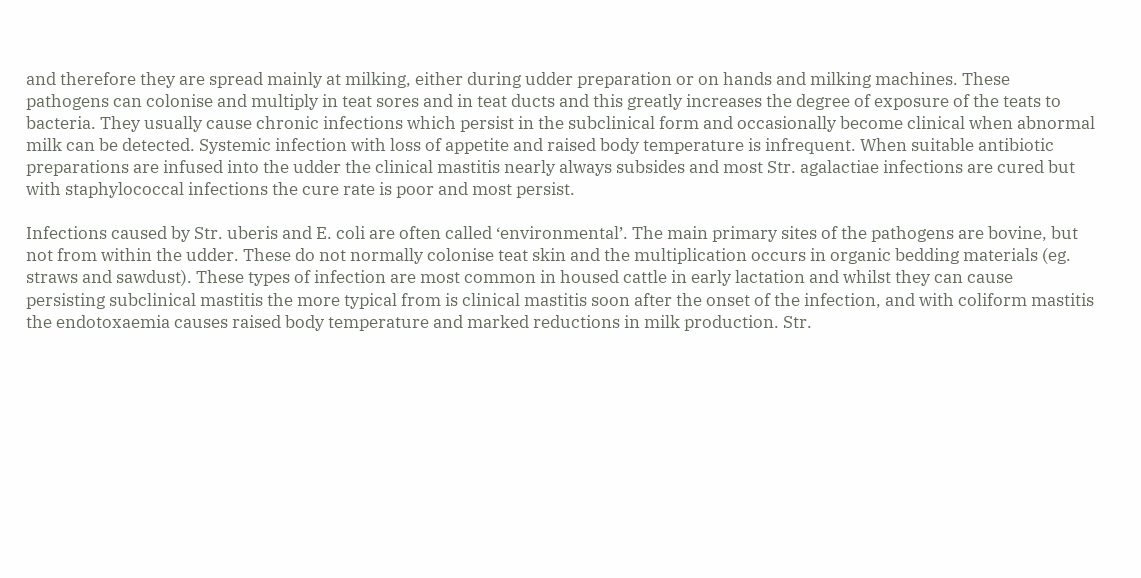and therefore they are spread mainly at milking, either during udder preparation or on hands and milking machines. These pathogens can colonise and multiply in teat sores and in teat ducts and this greatly increases the degree of exposure of the teats to bacteria. They usually cause chronic infections which persist in the subclinical form and occasionally become clinical when abnormal milk can be detected. Systemic infection with loss of appetite and raised body temperature is infrequent. When suitable antibiotic preparations are infused into the udder the clinical mastitis nearly always subsides and most Str. agalactiae infections are cured but with staphylococcal infections the cure rate is poor and most persist.

Infections caused by Str. uberis and E. coli are often called ‘environmental’. The main primary sites of the pathogens are bovine, but not from within the udder. These do not normally colonise teat skin and the multiplication occurs in organic bedding materials (eg. straws and sawdust). These types of infection are most common in housed cattle in early lactation and whilst they can cause persisting subclinical mastitis the more typical from is clinical mastitis soon after the onset of the infection, and with coliform mastitis the endotoxaemia causes raised body temperature and marked reductions in milk production. Str.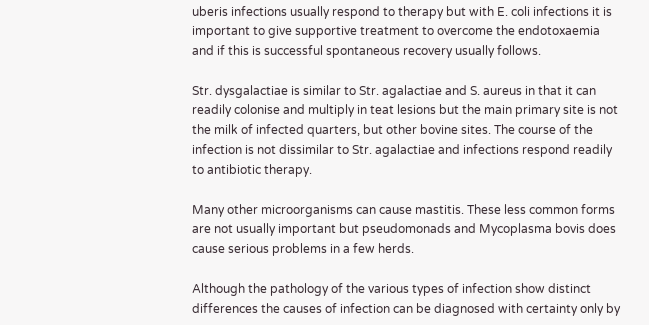uberis infections usually respond to therapy but with E. coli infections it is important to give supportive treatment to overcome the endotoxaemia and if this is successful spontaneous recovery usually follows.

Str. dysgalactiae is similar to Str. agalactiae and S. aureus in that it can readily colonise and multiply in teat lesions but the main primary site is not the milk of infected quarters, but other bovine sites. The course of the infection is not dissimilar to Str. agalactiae and infections respond readily to antibiotic therapy.

Many other microorganisms can cause mastitis. These less common forms are not usually important but pseudomonads and Mycoplasma bovis does cause serious problems in a few herds.

Although the pathology of the various types of infection show distinct differences the causes of infection can be diagnosed with certainty only by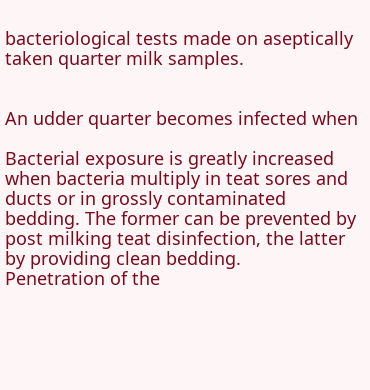bacteriological tests made on aseptically taken quarter milk samples.


An udder quarter becomes infected when

Bacterial exposure is greatly increased when bacteria multiply in teat sores and ducts or in grossly contaminated bedding. The former can be prevented by post milking teat disinfection, the latter by providing clean bedding.
Penetration of the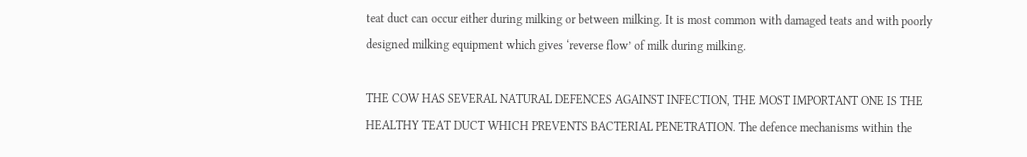teat duct can occur either during milking or between milking. It is most common with damaged teats and with poorly designed milking equipment which gives ‘reverse flow’ of milk during milking.

THE COW HAS SEVERAL NATURAL DEFENCES AGAINST INFECTION, THE MOST IMPORTANT ONE IS THE HEALTHY TEAT DUCT WHICH PREVENTS BACTERIAL PENETRATION. The defence mechanisms within the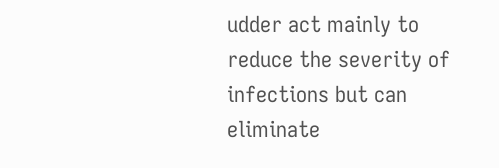udder act mainly to reduce the severity of infections but can eliminate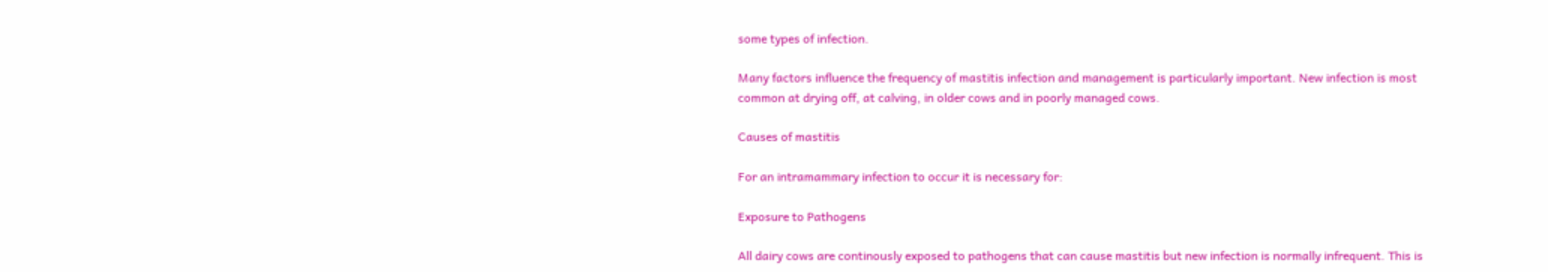some types of infection.

Many factors influence the frequency of mastitis infection and management is particularly important. New infection is most common at drying off, at calving, in older cows and in poorly managed cows.

Causes of mastitis

For an intramammary infection to occur it is necessary for:

Exposure to Pathogens

All dairy cows are continously exposed to pathogens that can cause mastitis but new infection is normally infrequent. This is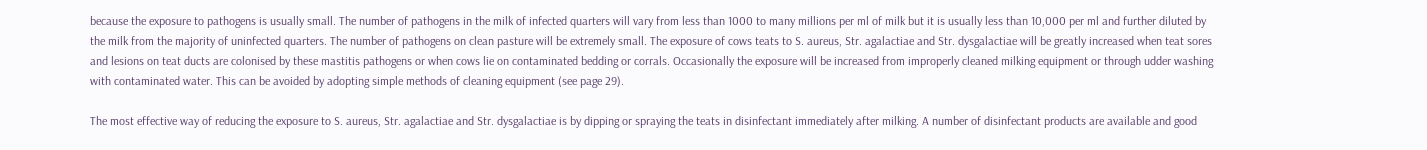because the exposure to pathogens is usually small. The number of pathogens in the milk of infected quarters will vary from less than 1000 to many millions per ml of milk but it is usually less than 10,000 per ml and further diluted by the milk from the majority of uninfected quarters. The number of pathogens on clean pasture will be extremely small. The exposure of cows teats to S. aureus, Str. agalactiae and Str. dysgalactiae will be greatly increased when teat sores and lesions on teat ducts are colonised by these mastitis pathogens or when cows lie on contaminated bedding or corrals. Occasionally the exposure will be increased from improperly cleaned milking equipment or through udder washing with contaminated water. This can be avoided by adopting simple methods of cleaning equipment (see page 29).

The most effective way of reducing the exposure to S. aureus, Str. agalactiae and Str. dysgalactiae is by dipping or spraying the teats in disinfectant immediately after milking. A number of disinfectant products are available and good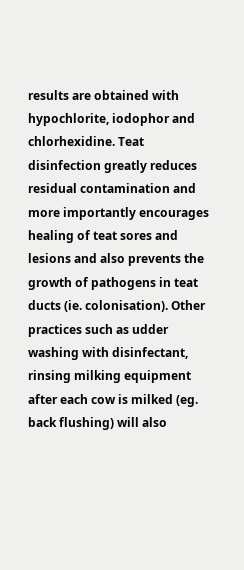results are obtained with hypochlorite, iodophor and chlorhexidine. Teat disinfection greatly reduces residual contamination and more importantly encourages healing of teat sores and lesions and also prevents the growth of pathogens in teat ducts (ie. colonisation). Other practices such as udder washing with disinfectant, rinsing milking equipment after each cow is milked (eg. back flushing) will also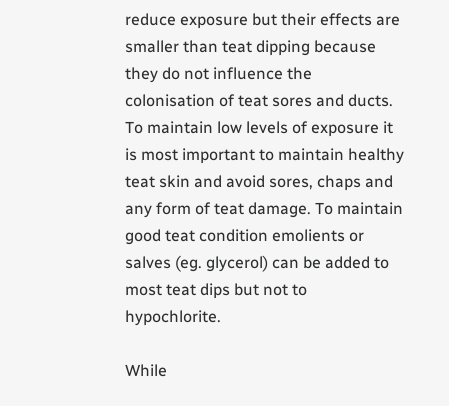reduce exposure but their effects are smaller than teat dipping because they do not influence the colonisation of teat sores and ducts. To maintain low levels of exposure it is most important to maintain healthy teat skin and avoid sores, chaps and any form of teat damage. To maintain good teat condition emolients or salves (eg. glycerol) can be added to most teat dips but not to hypochlorite.

While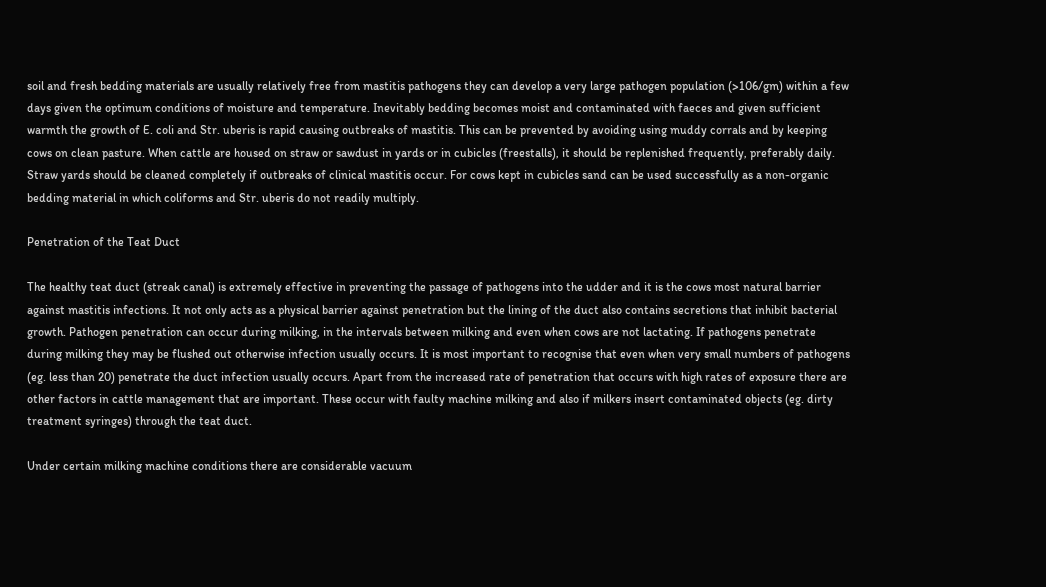soil and fresh bedding materials are usually relatively free from mastitis pathogens they can develop a very large pathogen population (>106/gm) within a few days given the optimum conditions of moisture and temperature. Inevitably bedding becomes moist and contaminated with faeces and given sufficient warmth the growth of E. coli and Str. uberis is rapid causing outbreaks of mastitis. This can be prevented by avoiding using muddy corrals and by keeping cows on clean pasture. When cattle are housed on straw or sawdust in yards or in cubicles (freestalls), it should be replenished frequently, preferably daily. Straw yards should be cleaned completely if outbreaks of clinical mastitis occur. For cows kept in cubicles sand can be used successfully as a non-organic bedding material in which coliforms and Str. uberis do not readily multiply.

Penetration of the Teat Duct

The healthy teat duct (streak canal) is extremely effective in preventing the passage of pathogens into the udder and it is the cows most natural barrier against mastitis infections. It not only acts as a physical barrier against penetration but the lining of the duct also contains secretions that inhibit bacterial growth. Pathogen penetration can occur during milking, in the intervals between milking and even when cows are not lactating. If pathogens penetrate during milking they may be flushed out otherwise infection usually occurs. It is most important to recognise that even when very small numbers of pathogens (eg. less than 20) penetrate the duct infection usually occurs. Apart from the increased rate of penetration that occurs with high rates of exposure there are other factors in cattle management that are important. These occur with faulty machine milking and also if milkers insert contaminated objects (eg. dirty treatment syringes) through the teat duct.

Under certain milking machine conditions there are considerable vacuum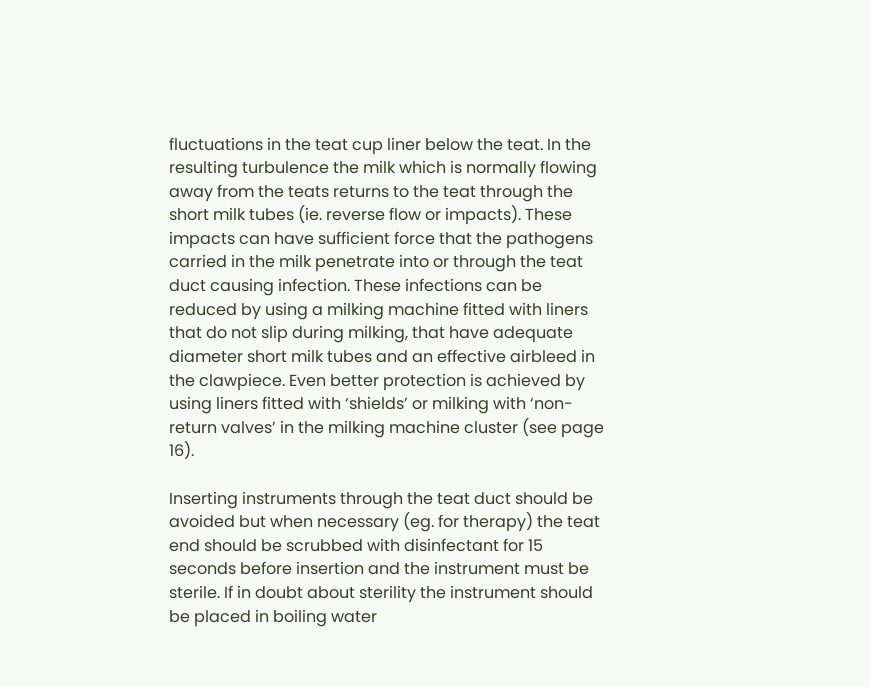fluctuations in the teat cup liner below the teat. In the resulting turbulence the milk which is normally flowing away from the teats returns to the teat through the short milk tubes (ie. reverse flow or impacts). These impacts can have sufficient force that the pathogens carried in the milk penetrate into or through the teat duct causing infection. These infections can be reduced by using a milking machine fitted with liners that do not slip during milking, that have adequate diameter short milk tubes and an effective airbleed in the clawpiece. Even better protection is achieved by using liners fitted with ‘shields’ or milking with ‘non-return valves’ in the milking machine cluster (see page 16).

Inserting instruments through the teat duct should be avoided but when necessary (eg. for therapy) the teat end should be scrubbed with disinfectant for 15 seconds before insertion and the instrument must be sterile. If in doubt about sterility the instrument should be placed in boiling water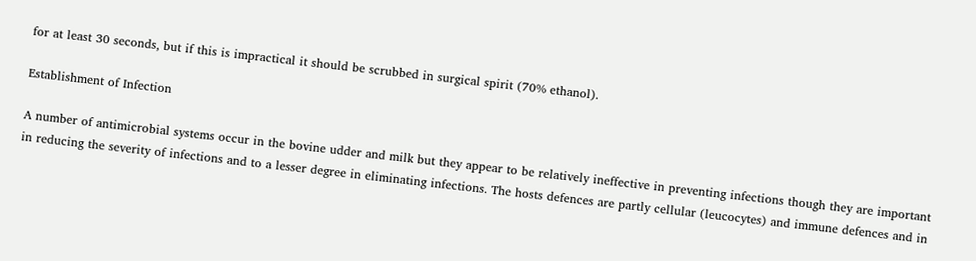for at least 30 seconds, but if this is impractical it should be scrubbed in surgical spirit (70% ethanol).

Establishment of Infection

A number of antimicrobial systems occur in the bovine udder and milk but they appear to be relatively ineffective in preventing infections though they are important in reducing the severity of infections and to a lesser degree in eliminating infections. The hosts defences are partly cellular (leucocytes) and immune defences and in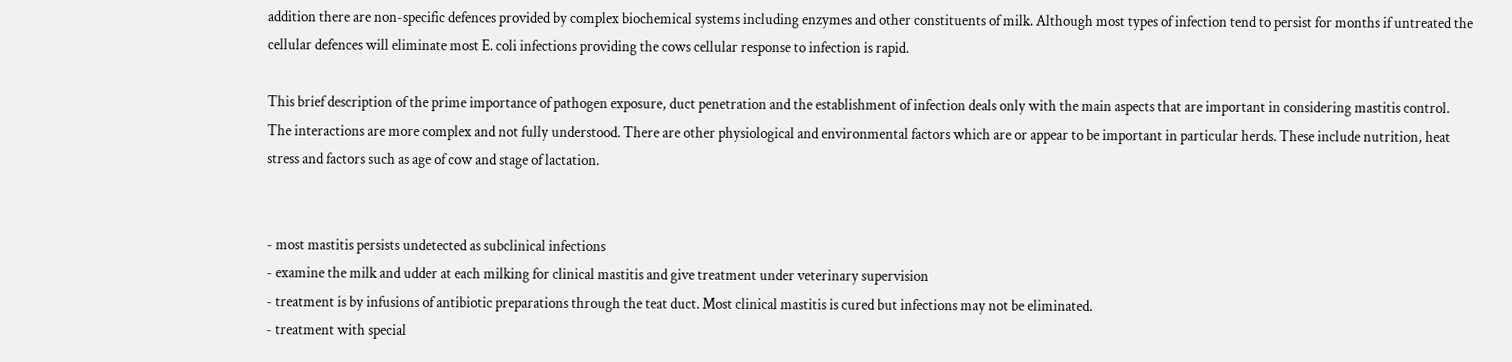addition there are non-specific defences provided by complex biochemical systems including enzymes and other constituents of milk. Although most types of infection tend to persist for months if untreated the cellular defences will eliminate most E. coli infections providing the cows cellular response to infection is rapid.

This brief description of the prime importance of pathogen exposure, duct penetration and the establishment of infection deals only with the main aspects that are important in considering mastitis control. The interactions are more complex and not fully understood. There are other physiological and environmental factors which are or appear to be important in particular herds. These include nutrition, heat stress and factors such as age of cow and stage of lactation.


- most mastitis persists undetected as subclinical infections
- examine the milk and udder at each milking for clinical mastitis and give treatment under veterinary supervision
- treatment is by infusions of antibiotic preparations through the teat duct. Most clinical mastitis is cured but infections may not be eliminated.
- treatment with special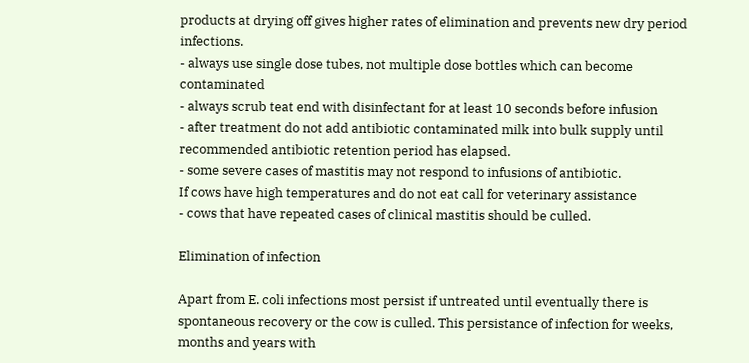products at drying off gives higher rates of elimination and prevents new dry period infections.
- always use single dose tubes, not multiple dose bottles which can become contaminated
- always scrub teat end with disinfectant for at least 10 seconds before infusion
- after treatment do not add antibiotic contaminated milk into bulk supply until recommended antibiotic retention period has elapsed.
- some severe cases of mastitis may not respond to infusions of antibiotic.
If cows have high temperatures and do not eat call for veterinary assistance
- cows that have repeated cases of clinical mastitis should be culled.

Elimination of infection

Apart from E. coli infections most persist if untreated until eventually there is spontaneous recovery or the cow is culled. This persistance of infection for weeks, months and years with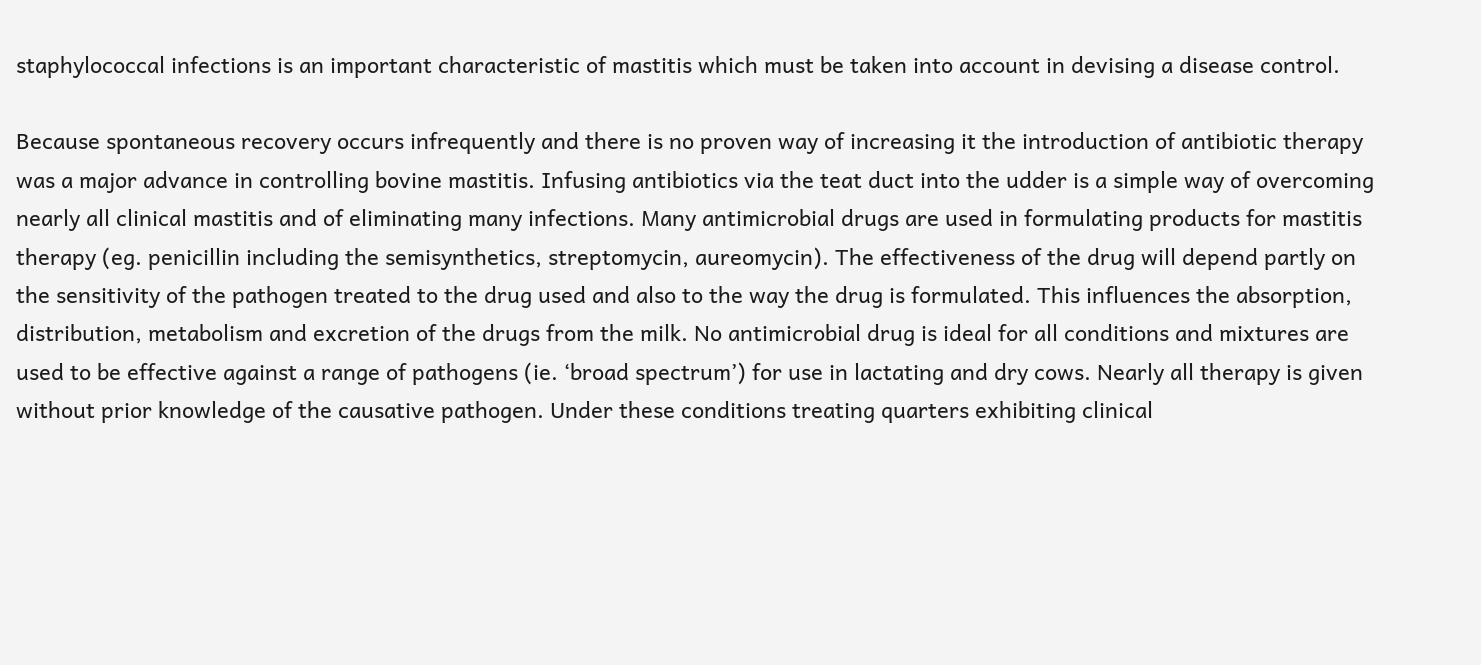staphylococcal infections is an important characteristic of mastitis which must be taken into account in devising a disease control.

Because spontaneous recovery occurs infrequently and there is no proven way of increasing it the introduction of antibiotic therapy was a major advance in controlling bovine mastitis. Infusing antibiotics via the teat duct into the udder is a simple way of overcoming nearly all clinical mastitis and of eliminating many infections. Many antimicrobial drugs are used in formulating products for mastitis therapy (eg. penicillin including the semisynthetics, streptomycin, aureomycin). The effectiveness of the drug will depend partly on the sensitivity of the pathogen treated to the drug used and also to the way the drug is formulated. This influences the absorption, distribution, metabolism and excretion of the drugs from the milk. No antimicrobial drug is ideal for all conditions and mixtures are used to be effective against a range of pathogens (ie. ‘broad spectrum’) for use in lactating and dry cows. Nearly all therapy is given without prior knowledge of the causative pathogen. Under these conditions treating quarters exhibiting clinical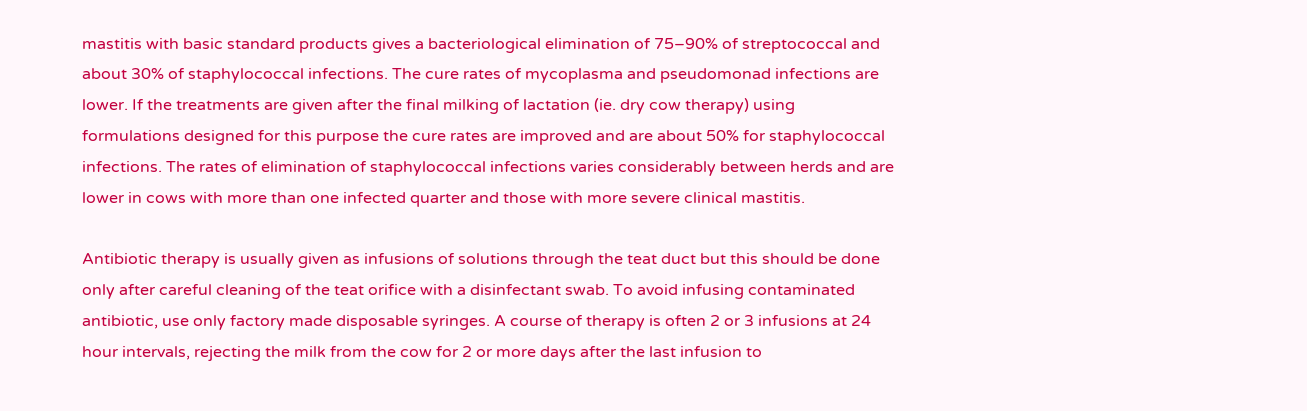mastitis with basic standard products gives a bacteriological elimination of 75–90% of streptococcal and about 30% of staphylococcal infections. The cure rates of mycoplasma and pseudomonad infections are lower. If the treatments are given after the final milking of lactation (ie. dry cow therapy) using formulations designed for this purpose the cure rates are improved and are about 50% for staphylococcal infections. The rates of elimination of staphylococcal infections varies considerably between herds and are lower in cows with more than one infected quarter and those with more severe clinical mastitis.

Antibiotic therapy is usually given as infusions of solutions through the teat duct but this should be done only after careful cleaning of the teat orifice with a disinfectant swab. To avoid infusing contaminated antibiotic, use only factory made disposable syringes. A course of therapy is often 2 or 3 infusions at 24 hour intervals, rejecting the milk from the cow for 2 or more days after the last infusion to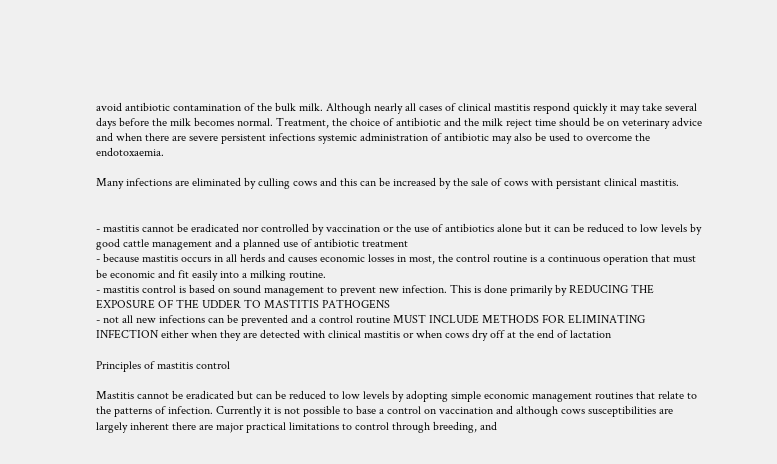avoid antibiotic contamination of the bulk milk. Although nearly all cases of clinical mastitis respond quickly it may take several days before the milk becomes normal. Treatment, the choice of antibiotic and the milk reject time should be on veterinary advice and when there are severe persistent infections systemic administration of antibiotic may also be used to overcome the endotoxaemia.

Many infections are eliminated by culling cows and this can be increased by the sale of cows with persistant clinical mastitis.


- mastitis cannot be eradicated nor controlled by vaccination or the use of antibiotics alone but it can be reduced to low levels by good cattle management and a planned use of antibiotic treatment
- because mastitis occurs in all herds and causes economic losses in most, the control routine is a continuous operation that must be economic and fit easily into a milking routine.
- mastitis control is based on sound management to prevent new infection. This is done primarily by REDUCING THE EXPOSURE OF THE UDDER TO MASTITIS PATHOGENS
- not all new infections can be prevented and a control routine MUST INCLUDE METHODS FOR ELIMINATING INFECTION either when they are detected with clinical mastitis or when cows dry off at the end of lactation

Principles of mastitis control

Mastitis cannot be eradicated but can be reduced to low levels by adopting simple economic management routines that relate to the patterns of infection. Currently it is not possible to base a control on vaccination and although cows susceptibilities are largely inherent there are major practical limitations to control through breeding, and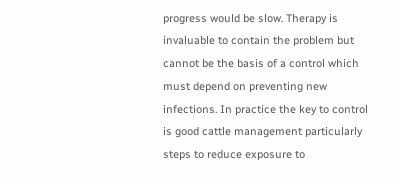progress would be slow. Therapy is invaluable to contain the problem but cannot be the basis of a control which must depend on preventing new infections. In practice the key to control is good cattle management particularly steps to reduce exposure to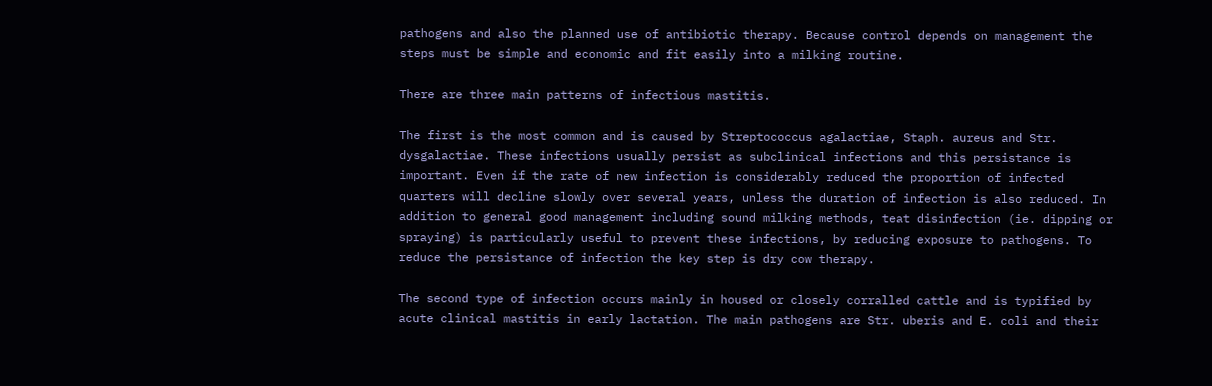pathogens and also the planned use of antibiotic therapy. Because control depends on management the steps must be simple and economic and fit easily into a milking routine.

There are three main patterns of infectious mastitis.

The first is the most common and is caused by Streptococcus agalactiae, Staph. aureus and Str. dysgalactiae. These infections usually persist as subclinical infections and this persistance is important. Even if the rate of new infection is considerably reduced the proportion of infected quarters will decline slowly over several years, unless the duration of infection is also reduced. In addition to general good management including sound milking methods, teat disinfection (ie. dipping or spraying) is particularly useful to prevent these infections, by reducing exposure to pathogens. To reduce the persistance of infection the key step is dry cow therapy.

The second type of infection occurs mainly in housed or closely corralled cattle and is typified by acute clinical mastitis in early lactation. The main pathogens are Str. uberis and E. coli and their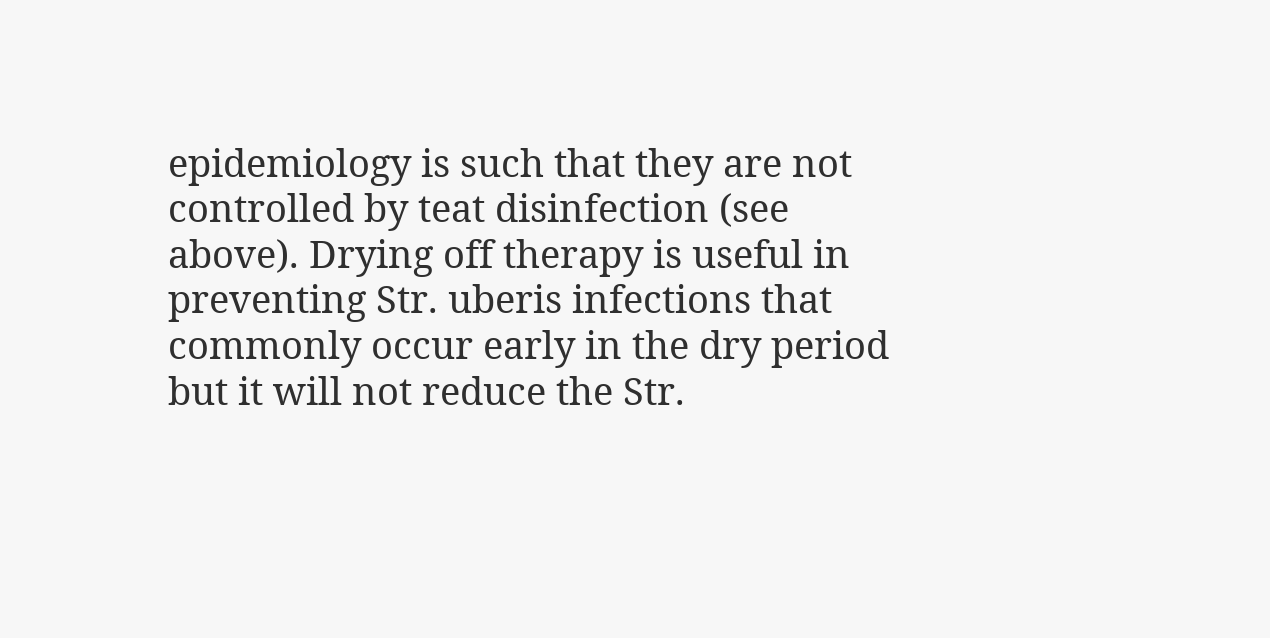epidemiology is such that they are not controlled by teat disinfection (see above). Drying off therapy is useful in preventing Str. uberis infections that commonly occur early in the dry period but it will not reduce the Str.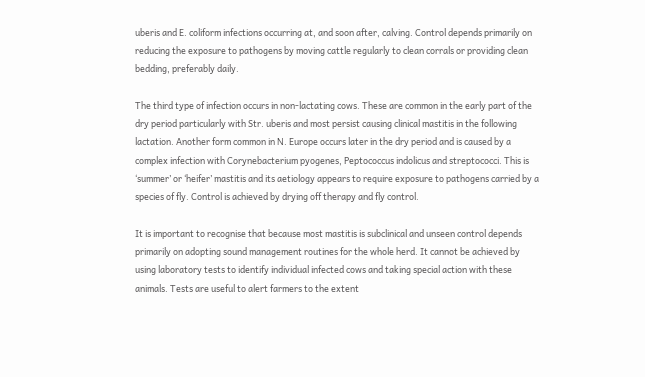uberis and E. coliform infections occurring at, and soon after, calving. Control depends primarily on reducing the exposure to pathogens by moving cattle regularly to clean corrals or providing clean bedding, preferably daily.

The third type of infection occurs in non-lactating cows. These are common in the early part of the dry period particularly with Str. uberis and most persist causing clinical mastitis in the following lactation. Another form common in N. Europe occurs later in the dry period and is caused by a complex infection with Corynebacterium pyogenes, Peptococcus indolicus and streptococci. This is ‘summer’ or ‘heifer’ mastitis and its aetiology appears to require exposure to pathogens carried by a species of fly. Control is achieved by drying off therapy and fly control.

It is important to recognise that because most mastitis is subclinical and unseen control depends primarily on adopting sound management routines for the whole herd. It cannot be achieved by using laboratory tests to identify individual infected cows and taking special action with these animals. Tests are useful to alert farmers to the extent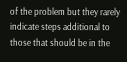of the problem but they rarely indicate steps additional to those that should be in the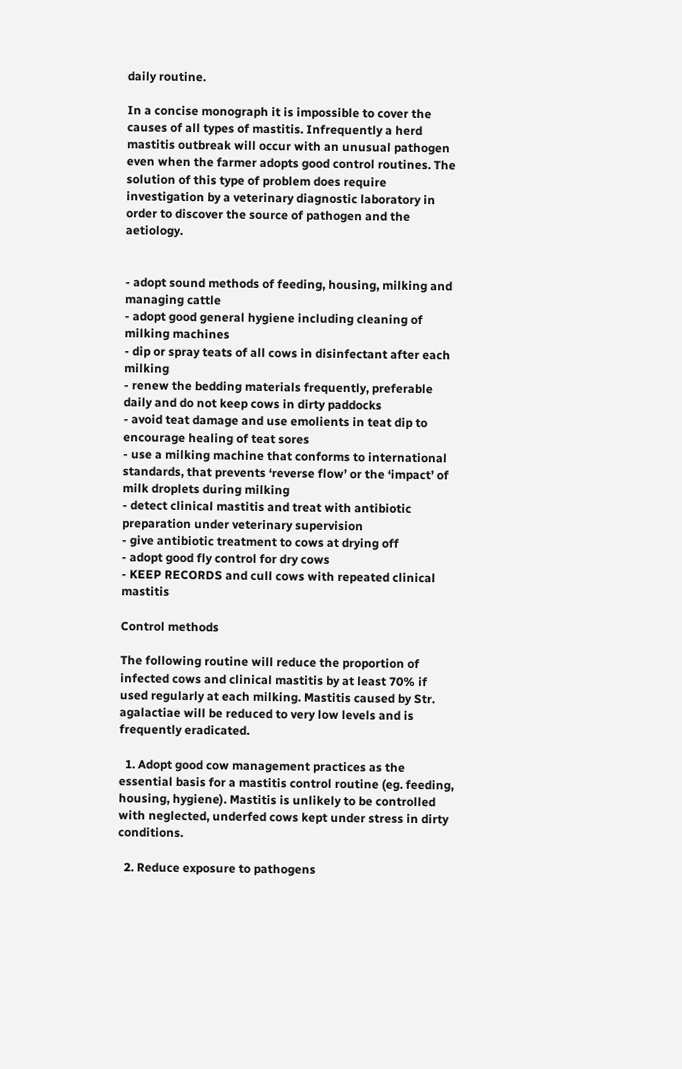daily routine.

In a concise monograph it is impossible to cover the causes of all types of mastitis. Infrequently a herd mastitis outbreak will occur with an unusual pathogen even when the farmer adopts good control routines. The solution of this type of problem does require investigation by a veterinary diagnostic laboratory in order to discover the source of pathogen and the aetiology.


- adopt sound methods of feeding, housing, milking and managing cattle
- adopt good general hygiene including cleaning of milking machines
- dip or spray teats of all cows in disinfectant after each milking
- renew the bedding materials frequently, preferable daily and do not keep cows in dirty paddocks
- avoid teat damage and use emolients in teat dip to encourage healing of teat sores
- use a milking machine that conforms to international standards, that prevents ‘reverse flow’ or the ‘impact’ of milk droplets during milking
- detect clinical mastitis and treat with antibiotic preparation under veterinary supervision
- give antibiotic treatment to cows at drying off
- adopt good fly control for dry cows
- KEEP RECORDS and cull cows with repeated clinical mastitis

Control methods

The following routine will reduce the proportion of infected cows and clinical mastitis by at least 70% if used regularly at each milking. Mastitis caused by Str. agalactiae will be reduced to very low levels and is frequently eradicated.

  1. Adopt good cow management practices as the essential basis for a mastitis control routine (eg. feeding, housing, hygiene). Mastitis is unlikely to be controlled with neglected, underfed cows kept under stress in dirty conditions.

  2. Reduce exposure to pathogens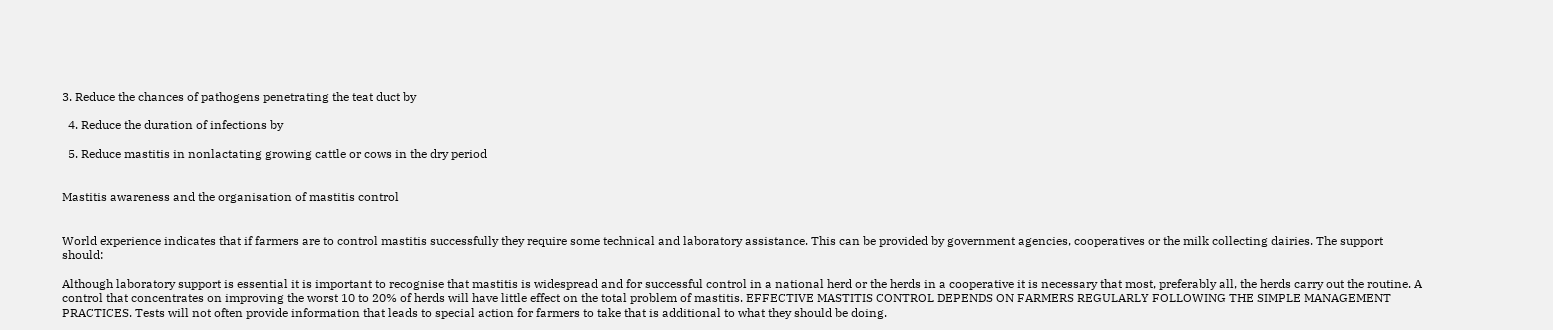3. Reduce the chances of pathogens penetrating the teat duct by

  4. Reduce the duration of infections by

  5. Reduce mastitis in nonlactating growing cattle or cows in the dry period


Mastitis awareness and the organisation of mastitis control


World experience indicates that if farmers are to control mastitis successfully they require some technical and laboratory assistance. This can be provided by government agencies, cooperatives or the milk collecting dairies. The support should:

Although laboratory support is essential it is important to recognise that mastitis is widespread and for successful control in a national herd or the herds in a cooperative it is necessary that most, preferably all, the herds carry out the routine. A control that concentrates on improving the worst 10 to 20% of herds will have little effect on the total problem of mastitis. EFFECTIVE MASTITIS CONTROL DEPENDS ON FARMERS REGULARLY FOLLOWING THE SIMPLE MANAGEMENT PRACTICES. Tests will not often provide information that leads to special action for farmers to take that is additional to what they should be doing.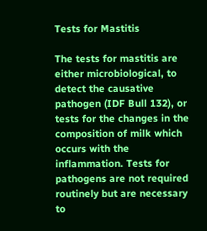Tests for Mastitis

The tests for mastitis are either microbiological, to detect the causative pathogen (IDF Bull 132), or tests for the changes in the composition of milk which occurs with the inflammation. Tests for pathogens are not required routinely but are necessary to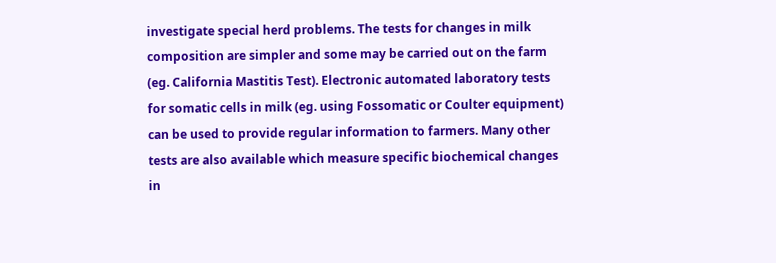investigate special herd problems. The tests for changes in milk composition are simpler and some may be carried out on the farm (eg. California Mastitis Test). Electronic automated laboratory tests for somatic cells in milk (eg. using Fossomatic or Coulter equipment) can be used to provide regular information to farmers. Many other tests are also available which measure specific biochemical changes in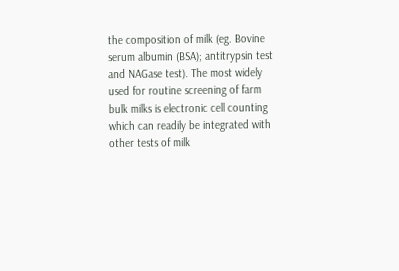the composition of milk (eg. Bovine serum albumin (BSA); antitrypsin test and NAGase test). The most widely used for routine screening of farm bulk milks is electronic cell counting which can readily be integrated with other tests of milk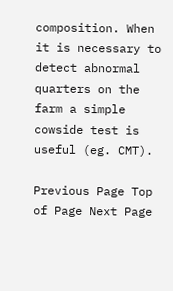composition. When it is necessary to detect abnormal quarters on the farm a simple cowside test is useful (eg. CMT).

Previous Page Top of Page Next Page